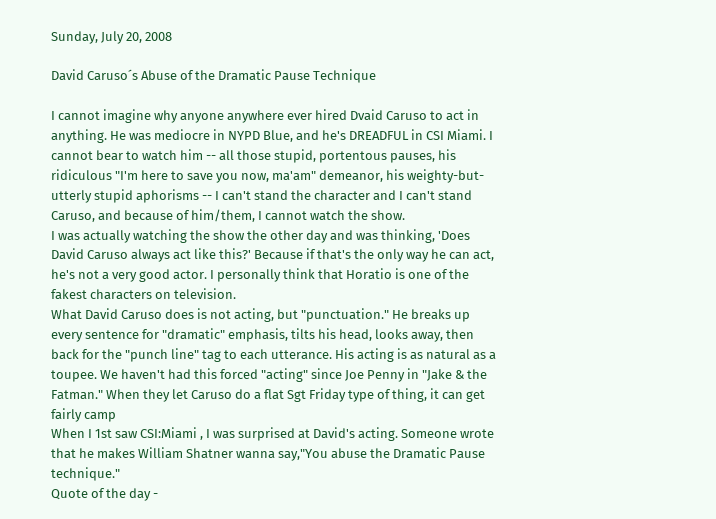Sunday, July 20, 2008

David Caruso´s Abuse of the Dramatic Pause Technique

I cannot imagine why anyone anywhere ever hired Dvaid Caruso to act in anything. He was mediocre in NYPD Blue, and he's DREADFUL in CSI Miami. I cannot bear to watch him -- all those stupid, portentous pauses, his ridiculous "I'm here to save you now, ma'am" demeanor, his weighty-but-utterly stupid aphorisms -- I can't stand the character and I can't stand Caruso, and because of him/them, I cannot watch the show.
I was actually watching the show the other day and was thinking, 'Does David Caruso always act like this?' Because if that's the only way he can act, he's not a very good actor. I personally think that Horatio is one of the fakest characters on television.
What David Caruso does is not acting, but "punctuation." He breaks up every sentence for "dramatic" emphasis, tilts his head, looks away, then back for the "punch line" tag to each utterance. His acting is as natural as a toupee. We haven't had this forced "acting" since Joe Penny in "Jake & the Fatman." When they let Caruso do a flat Sgt Friday type of thing, it can get fairly camp
When I 1st saw CSI:Miami , I was surprised at David's acting. Someone wrote that he makes William Shatner wanna say,"You abuse the Dramatic Pause technique."
Quote of the day -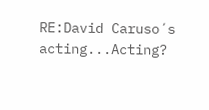RE:David Caruso´s acting...Acting?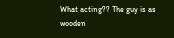What acting?? The guy is as wooden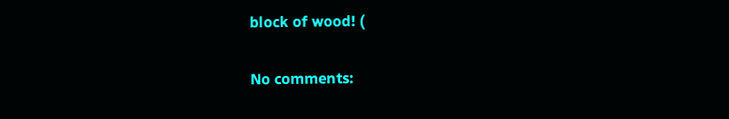block of wood! (

No comments: